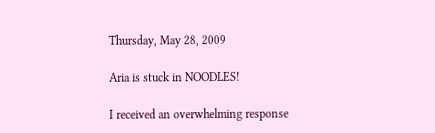Thursday, May 28, 2009

Aria is stuck in NOODLES!

I received an overwhelming response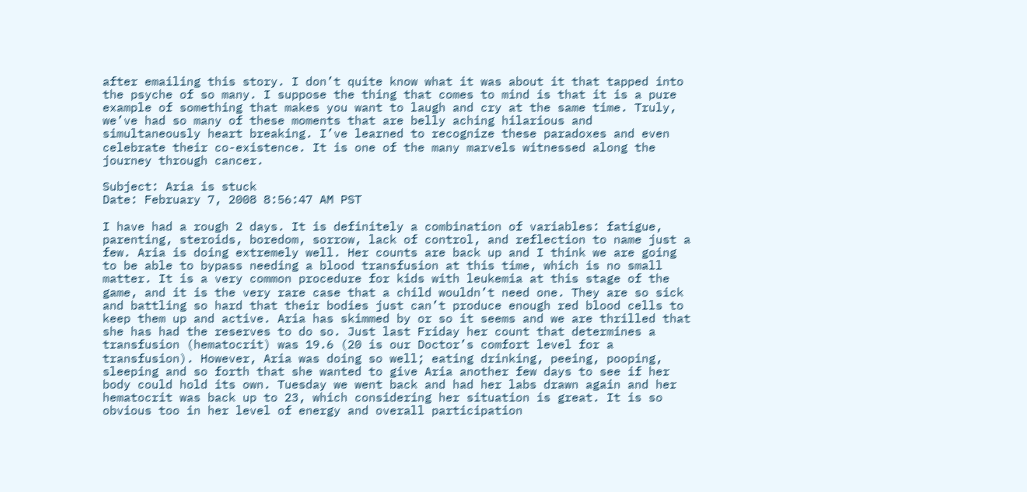after emailing this story. I don’t quite know what it was about it that tapped into the psyche of so many. I suppose the thing that comes to mind is that it is a pure example of something that makes you want to laugh and cry at the same time. Truly, we’ve had so many of these moments that are belly aching hilarious and simultaneously heart breaking. I’ve learned to recognize these paradoxes and even celebrate their co-existence. It is one of the many marvels witnessed along the journey through cancer.

Subject: Aria is stuck
Date: February 7, 2008 8:56:47 AM PST

I have had a rough 2 days. It is definitely a combination of variables: fatigue, parenting, steroids, boredom, sorrow, lack of control, and reflection to name just a few. Aria is doing extremely well. Her counts are back up and I think we are going to be able to bypass needing a blood transfusion at this time, which is no small matter. It is a very common procedure for kids with leukemia at this stage of the game, and it is the very rare case that a child wouldn’t need one. They are so sick and battling so hard that their bodies just can’t produce enough red blood cells to keep them up and active. Aria has skimmed by or so it seems and we are thrilled that she has had the reserves to do so. Just last Friday her count that determines a transfusion (hematocrit) was 19.6 (20 is our Doctor’s comfort level for a transfusion). However, Aria was doing so well; eating drinking, peeing, pooping, sleeping and so forth that she wanted to give Aria another few days to see if her body could hold its own. Tuesday we went back and had her labs drawn again and her hematocrit was back up to 23, which considering her situation is great. It is so obvious too in her level of energy and overall participation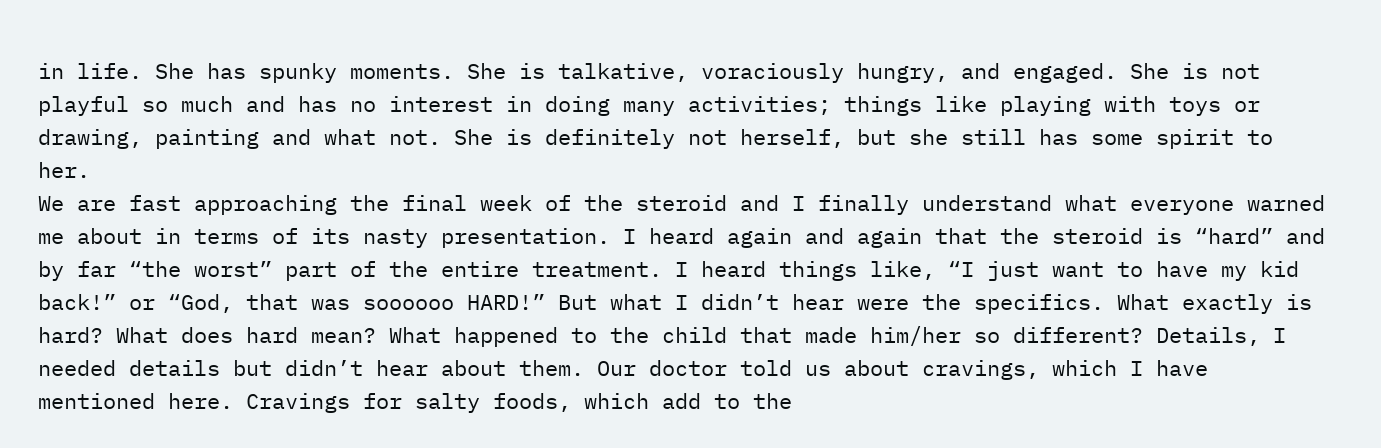in life. She has spunky moments. She is talkative, voraciously hungry, and engaged. She is not playful so much and has no interest in doing many activities; things like playing with toys or drawing, painting and what not. She is definitely not herself, but she still has some spirit to her.
We are fast approaching the final week of the steroid and I finally understand what everyone warned me about in terms of its nasty presentation. I heard again and again that the steroid is “hard” and by far “the worst” part of the entire treatment. I heard things like, “I just want to have my kid back!” or “God, that was soooooo HARD!” But what I didn’t hear were the specifics. What exactly is hard? What does hard mean? What happened to the child that made him/her so different? Details, I needed details but didn’t hear about them. Our doctor told us about cravings, which I have mentioned here. Cravings for salty foods, which add to the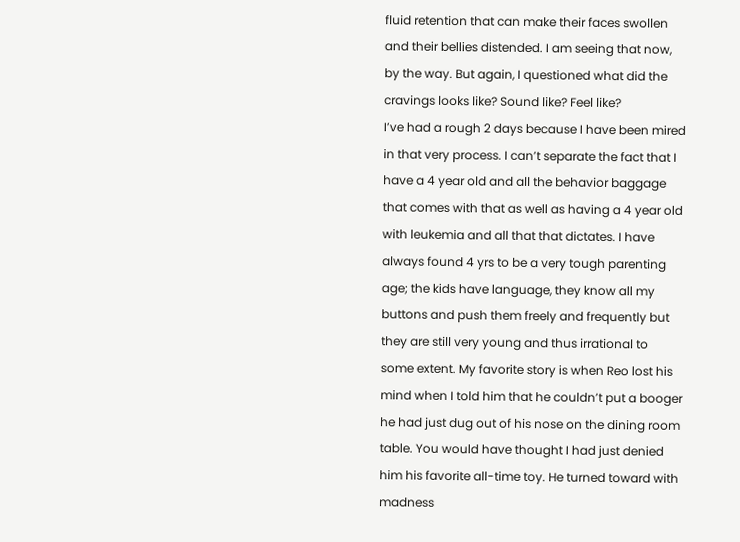fluid retention that can make their faces swollen and their bellies distended. I am seeing that now, by the way. But again, I questioned what did the cravings looks like? Sound like? Feel like?
I’ve had a rough 2 days because I have been mired in that very process. I can’t separate the fact that I have a 4 year old and all the behavior baggage that comes with that as well as having a 4 year old with leukemia and all that that dictates. I have always found 4 yrs to be a very tough parenting age; the kids have language, they know all my buttons and push them freely and frequently but they are still very young and thus irrational to some extent. My favorite story is when Reo lost his mind when I told him that he couldn’t put a booger he had just dug out of his nose on the dining room table. You would have thought I had just denied him his favorite all-time toy. He turned toward with madness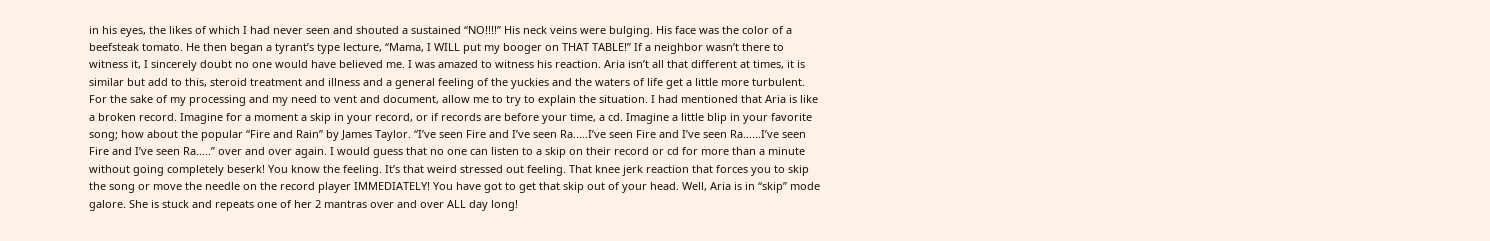in his eyes, the likes of which I had never seen and shouted a sustained “NO!!!!” His neck veins were bulging. His face was the color of a beefsteak tomato. He then began a tyrant’s type lecture, “Mama, I WILL put my booger on THAT TABLE!” If a neighbor wasn’t there to witness it, I sincerely doubt no one would have believed me. I was amazed to witness his reaction. Aria isn’t all that different at times, it is similar but add to this, steroid treatment and illness and a general feeling of the yuckies and the waters of life get a little more turbulent.
For the sake of my processing and my need to vent and document, allow me to try to explain the situation. I had mentioned that Aria is like a broken record. Imagine for a moment a skip in your record, or if records are before your time, a cd. Imagine a little blip in your favorite song; how about the popular “Fire and Rain” by James Taylor. “I’ve seen Fire and I’ve seen Ra.....I’ve seen Fire and I’ve seen Ra......I’ve seen Fire and I’ve seen Ra.....” over and over again. I would guess that no one can listen to a skip on their record or cd for more than a minute without going completely beserk! You know the feeling. It’s that weird stressed out feeling. That knee jerk reaction that forces you to skip the song or move the needle on the record player IMMEDIATELY! You have got to get that skip out of your head. Well, Aria is in “skip” mode galore. She is stuck and repeats one of her 2 mantras over and over ALL day long!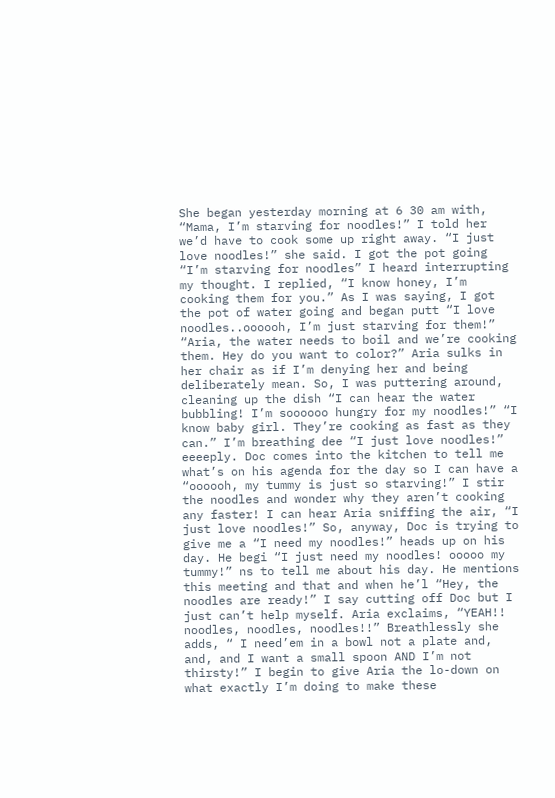She began yesterday morning at 6 30 am with, “Mama, I’m starving for noodles!” I told her we’d have to cook some up right away. “I just love noodles!” she said. I got the pot going “I’m starving for noodles” I heard interrupting my thought. I replied, “I know honey, I’m cooking them for you.” As I was saying, I got the pot of water going and began putt “I love noodles..oooooh, I’m just starving for them!” “Aria, the water needs to boil and we’re cooking them. Hey do you want to color?” Aria sulks in her chair as if I’m denying her and being deliberately mean. So, I was puttering around, cleaning up the dish “I can hear the water bubbling! I’m soooooo hungry for my noodles!” “I know baby girl. They’re cooking as fast as they can.” I’m breathing dee “I just love noodles!” eeeeply. Doc comes into the kitchen to tell me what’s on his agenda for the day so I can have a “oooooh, my tummy is just so starving!” I stir the noodles and wonder why they aren’t cooking any faster! I can hear Aria sniffing the air, “I just love noodles!” So, anyway, Doc is trying to give me a “I need my noodles!” heads up on his day. He begi “I just need my noodles! ooooo my tummy!” ns to tell me about his day. He mentions this meeting and that and when he’l “Hey, the noodles are ready!” I say cutting off Doc but I just can’t help myself. Aria exclaims, “YEAH!! noodles, noodles, noodles!!” Breathlessly she adds, “ I need’em in a bowl not a plate and, and, and I want a small spoon AND I’m not thirsty!” I begin to give Aria the lo-down on what exactly I’m doing to make these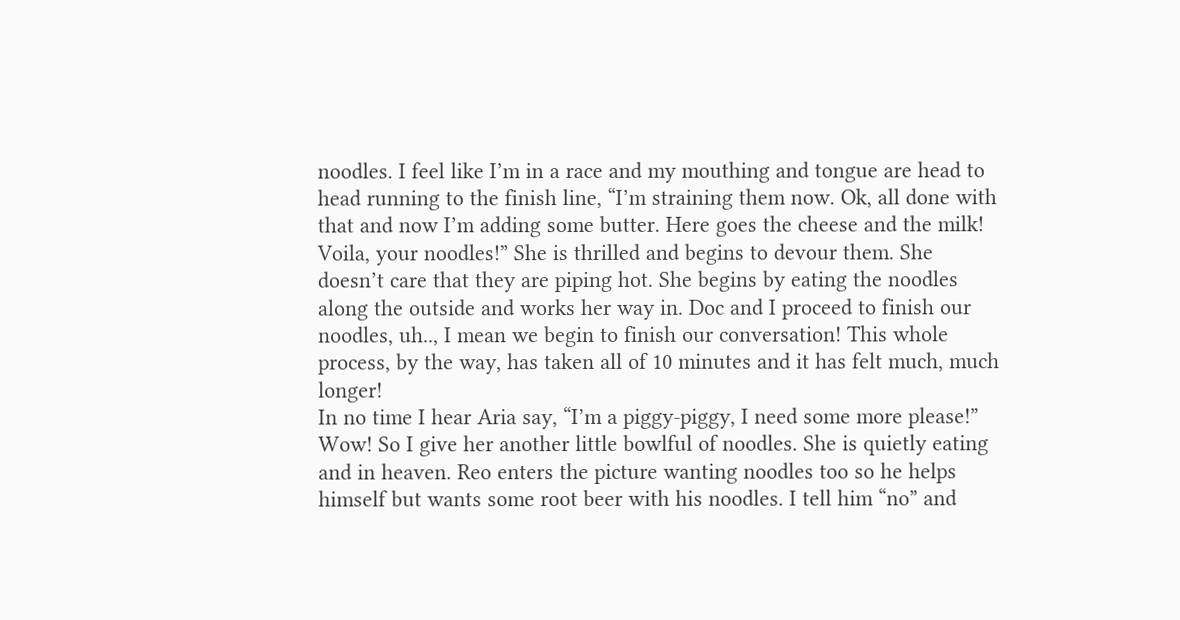noodles. I feel like I’m in a race and my mouthing and tongue are head to head running to the finish line, “I’m straining them now. Ok, all done with that and now I’m adding some butter. Here goes the cheese and the milk! Voila, your noodles!” She is thrilled and begins to devour them. She doesn’t care that they are piping hot. She begins by eating the noodles along the outside and works her way in. Doc and I proceed to finish our noodles, uh.., I mean we begin to finish our conversation! This whole process, by the way, has taken all of 10 minutes and it has felt much, much longer!
In no time I hear Aria say, “I’m a piggy-piggy, I need some more please!” Wow! So I give her another little bowlful of noodles. She is quietly eating and in heaven. Reo enters the picture wanting noodles too so he helps himself but wants some root beer with his noodles. I tell him “no” and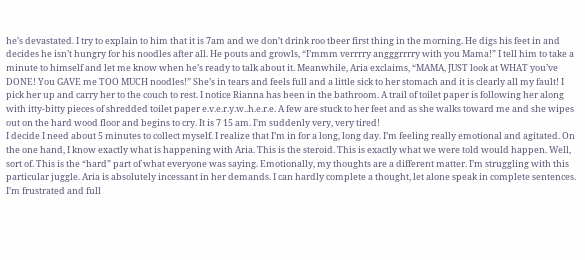he’s devastated. I try to explain to him that it is 7am and we don’t drink roo tbeer first thing in the morning. He digs his feet in and decides he isn’t hungry for his noodles after all. He pouts and growls, “I’mmm verrrry angggrrrry with you Mama!” I tell him to take a minute to himself and let me know when he’s ready to talk about it. Meanwhile, Aria exclaims, “MAMA, JUST look at WHAT you’ve DONE! You GAVE me TOO MUCH noodles!” She’s in tears and feels full and a little sick to her stomach and it is clearly all my fault! I pick her up and carry her to the couch to rest. I notice Rianna has been in the bathroom. A trail of toilet paper is following her along with itty-bitty pieces of shredded toilet paper e.v.e.r.y.w..h.e.r.e. A few are stuck to her feet and as she walks toward me and she wipes out on the hard wood floor and begins to cry. It is 7 15 am. I’m suddenly very, very tired!
I decide I need about 5 minutes to collect myself. I realize that I’m in for a long, long day. I’m feeling really emotional and agitated. On the one hand, I know exactly what is happening with Aria. This is the steroid. This is exactly what we were told would happen. Well, sort of. This is the “hard” part of what everyone was saying. Emotionally, my thoughts are a different matter. I’m struggling with this particular juggle. Aria is absolutely incessant in her demands. I can hardly complete a thought, let alone speak in complete sentences. I’m frustrated and full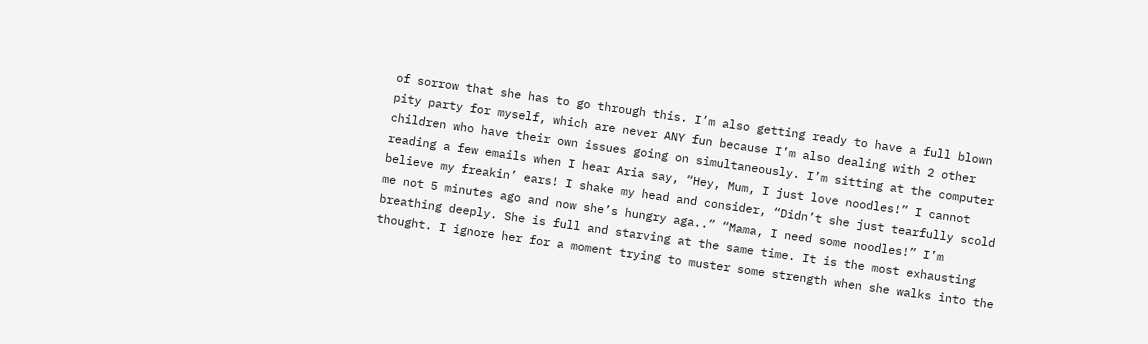of sorrow that she has to go through this. I’m also getting ready to have a full blown pity party for myself, which are never ANY fun because I’m also dealing with 2 other children who have their own issues going on simultaneously. I’m sitting at the computer reading a few emails when I hear Aria say, “Hey, Mum, I just love noodles!” I cannot believe my freakin’ ears! I shake my head and consider, “Didn’t she just tearfully scold me not 5 minutes ago and now she’s hungry aga..” “Mama, I need some noodles!” I’m breathing deeply. She is full and starving at the same time. It is the most exhausting thought. I ignore her for a moment trying to muster some strength when she walks into the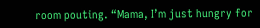room pouting. “Mama, I’m just hungry for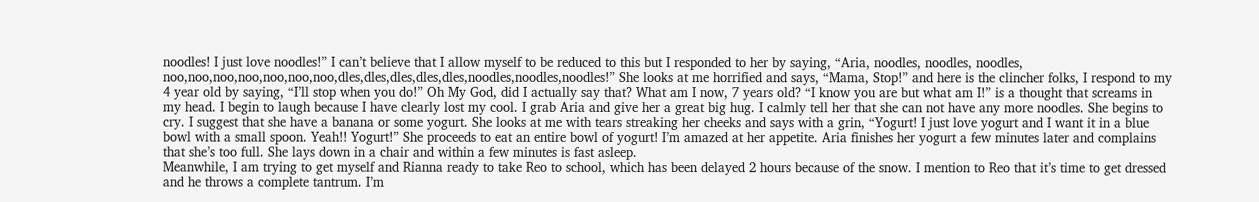noodles! I just love noodles!” I can’t believe that I allow myself to be reduced to this but I responded to her by saying, “Aria, noodles, noodles, noodles, noo,noo,noo,noo,noo,noo,noo,dles,dles,dles,dles,dles,noodles,noodles,noodles!” She looks at me horrified and says, “Mama, Stop!” and here is the clincher folks, I respond to my 4 year old by saying, “I’ll stop when you do!” Oh My God, did I actually say that? What am I now, 7 years old? “I know you are but what am I!” is a thought that screams in my head. I begin to laugh because I have clearly lost my cool. I grab Aria and give her a great big hug. I calmly tell her that she can not have any more noodles. She begins to cry. I suggest that she have a banana or some yogurt. She looks at me with tears streaking her cheeks and says with a grin, “Yogurt! I just love yogurt and I want it in a blue bowl with a small spoon. Yeah!! Yogurt!” She proceeds to eat an entire bowl of yogurt! I’m amazed at her appetite. Aria finishes her yogurt a few minutes later and complains that she’s too full. She lays down in a chair and within a few minutes is fast asleep.
Meanwhile, I am trying to get myself and Rianna ready to take Reo to school, which has been delayed 2 hours because of the snow. I mention to Reo that it’s time to get dressed and he throws a complete tantrum. I’m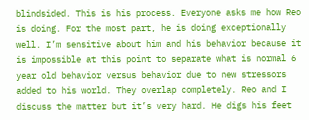blindsided. This is his process. Everyone asks me how Reo is doing. For the most part, he is doing exceptionally well. I’m sensitive about him and his behavior because it is impossible at this point to separate what is normal 6 year old behavior versus behavior due to new stressors added to his world. They overlap completely. Reo and I discuss the matter but it’s very hard. He digs his feet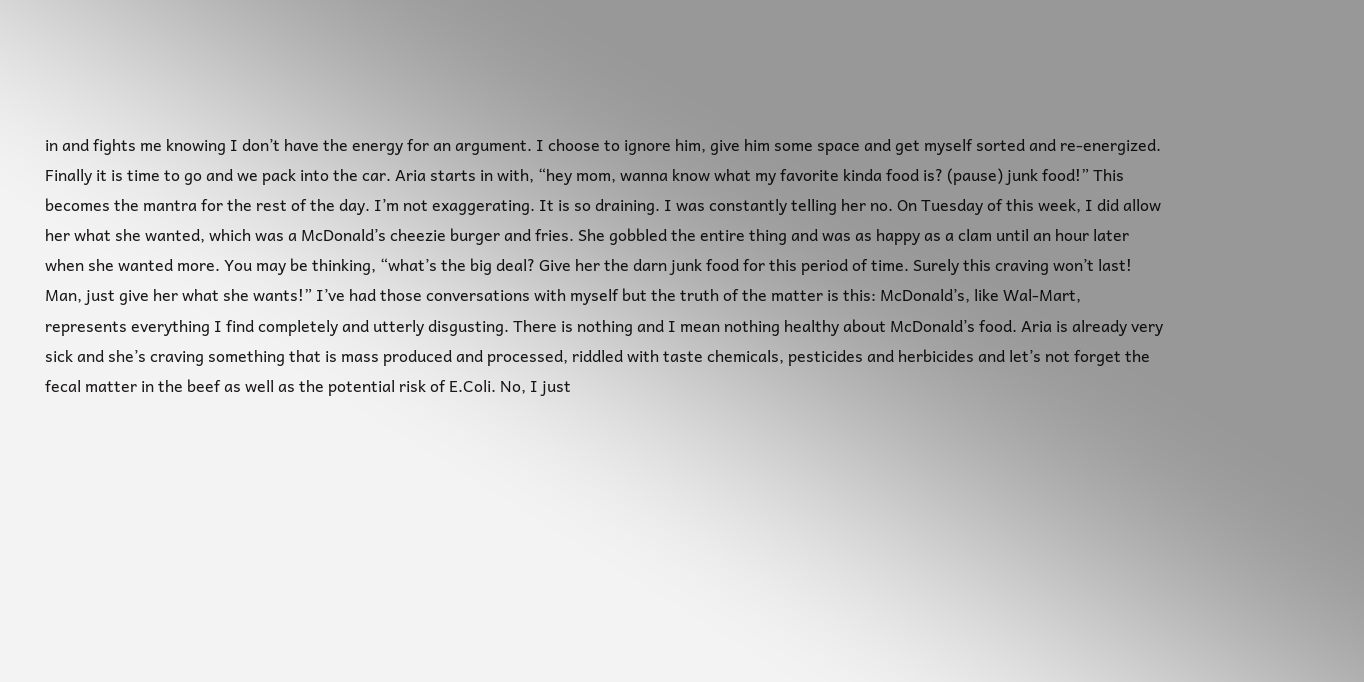in and fights me knowing I don’t have the energy for an argument. I choose to ignore him, give him some space and get myself sorted and re-energized.
Finally it is time to go and we pack into the car. Aria starts in with, “hey mom, wanna know what my favorite kinda food is? (pause) junk food!” This becomes the mantra for the rest of the day. I’m not exaggerating. It is so draining. I was constantly telling her no. On Tuesday of this week, I did allow her what she wanted, which was a McDonald’s cheezie burger and fries. She gobbled the entire thing and was as happy as a clam until an hour later when she wanted more. You may be thinking, “what’s the big deal? Give her the darn junk food for this period of time. Surely this craving won’t last! Man, just give her what she wants!” I’ve had those conversations with myself but the truth of the matter is this: McDonald’s, like Wal-Mart, represents everything I find completely and utterly disgusting. There is nothing and I mean nothing healthy about McDonald’s food. Aria is already very sick and she’s craving something that is mass produced and processed, riddled with taste chemicals, pesticides and herbicides and let’s not forget the fecal matter in the beef as well as the potential risk of E.Coli. No, I just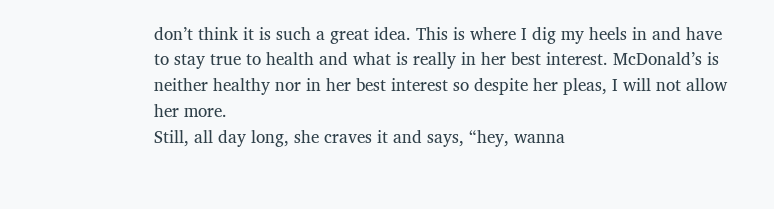don’t think it is such a great idea. This is where I dig my heels in and have to stay true to health and what is really in her best interest. McDonald’s is neither healthy nor in her best interest so despite her pleas, I will not allow her more.
Still, all day long, she craves it and says, “hey, wanna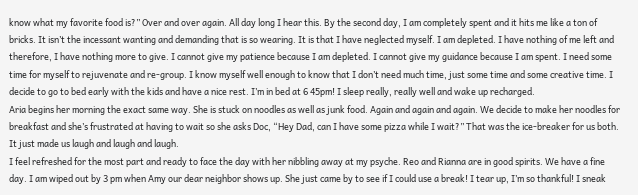know what my favorite food is?” Over and over again. All day long I hear this. By the second day, I am completely spent and it hits me like a ton of bricks. It isn’t the incessant wanting and demanding that is so wearing. It is that I have neglected myself. I am depleted. I have nothing of me left and therefore, I have nothing more to give. I cannot give my patience because I am depleted. I cannot give my guidance because I am spent. I need some time for myself to rejuvenate and re-group. I know myself well enough to know that I don’t need much time, just some time and some creative time. I decide to go to bed early with the kids and have a nice rest. I’m in bed at 6 45pm! I sleep really, really well and wake up recharged.
Aria begins her morning the exact same way. She is stuck on noodles as well as junk food. Again and again and again. We decide to make her noodles for breakfast and she’s frustrated at having to wait so she asks Doc, “Hey Dad, can I have some pizza while I wait?” That was the ice-breaker for us both. It just made us laugh and laugh and laugh.
I feel refreshed for the most part and ready to face the day with her nibbling away at my psyche. Reo and Rianna are in good spirits. We have a fine day. I am wiped out by 3 pm when Amy our dear neighbor shows up. She just came by to see if I could use a break! I tear up, I’m so thankful! I sneak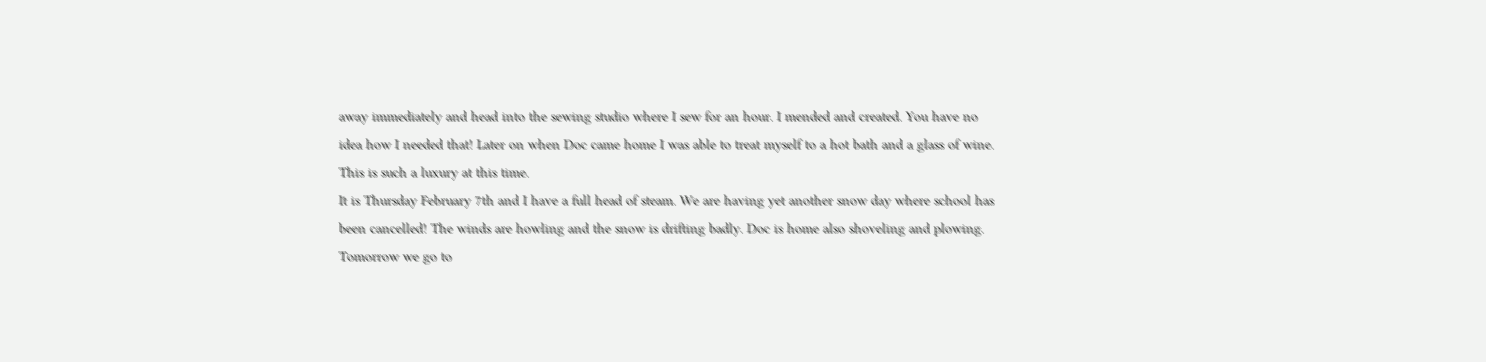away immediately and head into the sewing studio where I sew for an hour. I mended and created. You have no idea how I needed that! Later on when Doc came home I was able to treat myself to a hot bath and a glass of wine. This is such a luxury at this time.
It is Thursday February 7th and I have a full head of steam. We are having yet another snow day where school has been cancelled! The winds are howling and the snow is drifting badly. Doc is home also shoveling and plowing. Tomorrow we go to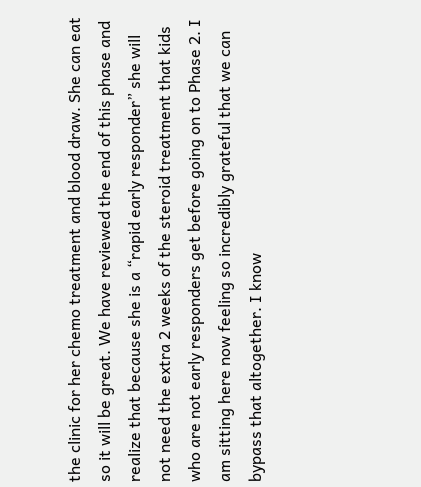the clinic for her chemo treatment and blood draw. She can eat so it will be great. We have reviewed the end of this phase and realize that because she is a “rapid early responder” she will not need the extra 2 weeks of the steroid treatment that kids who are not early responders get before going on to Phase 2. I am sitting here now feeling so incredibly grateful that we can bypass that altogether. I know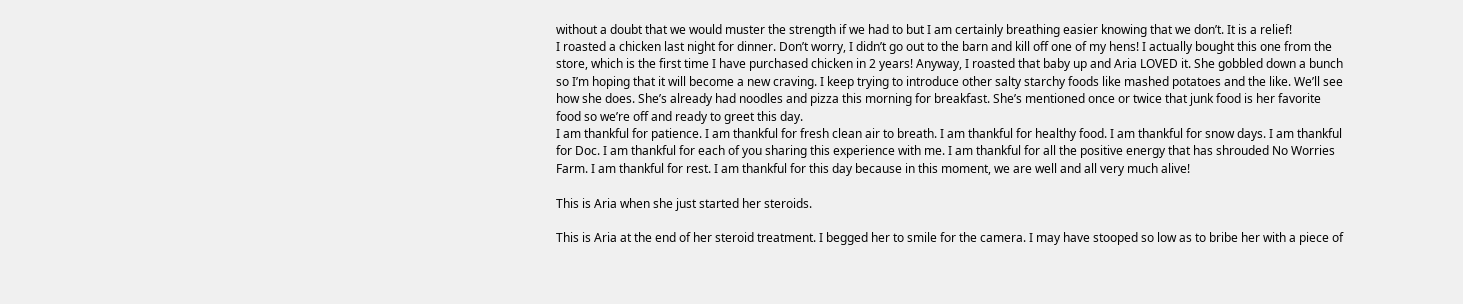without a doubt that we would muster the strength if we had to but I am certainly breathing easier knowing that we don’t. It is a relief!
I roasted a chicken last night for dinner. Don’t worry, I didn’t go out to the barn and kill off one of my hens! I actually bought this one from the store, which is the first time I have purchased chicken in 2 years! Anyway, I roasted that baby up and Aria LOVED it. She gobbled down a bunch so I’m hoping that it will become a new craving. I keep trying to introduce other salty starchy foods like mashed potatoes and the like. We’ll see how she does. She’s already had noodles and pizza this morning for breakfast. She’s mentioned once or twice that junk food is her favorite food so we’re off and ready to greet this day.
I am thankful for patience. I am thankful for fresh clean air to breath. I am thankful for healthy food. I am thankful for snow days. I am thankful for Doc. I am thankful for each of you sharing this experience with me. I am thankful for all the positive energy that has shrouded No Worries Farm. I am thankful for rest. I am thankful for this day because in this moment, we are well and all very much alive!

This is Aria when she just started her steroids.

This is Aria at the end of her steroid treatment. I begged her to smile for the camera. I may have stooped so low as to bribe her with a piece of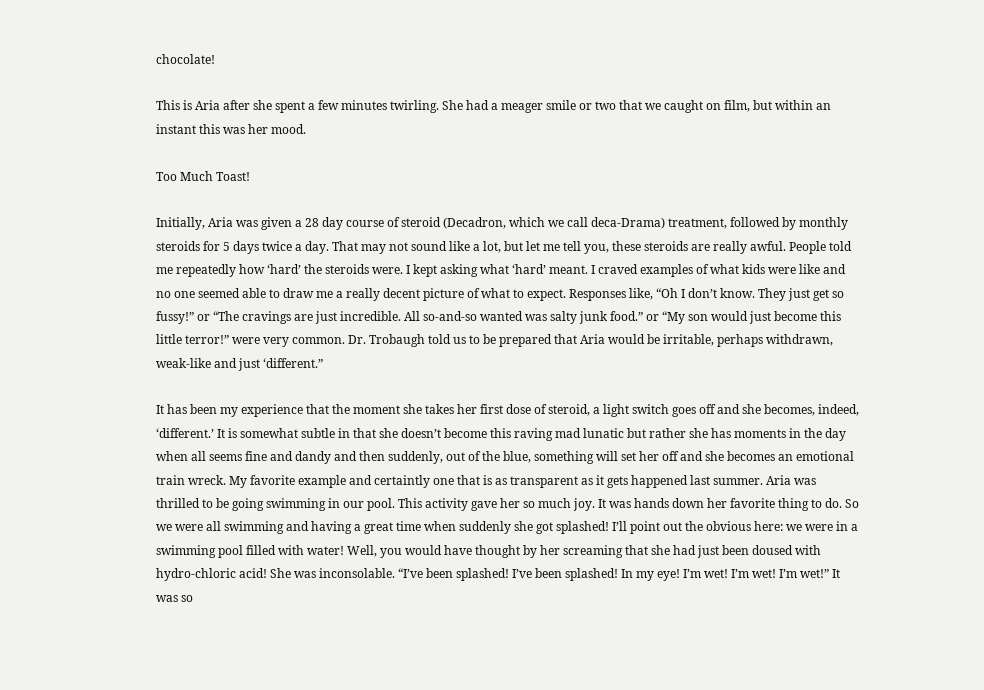chocolate!

This is Aria after she spent a few minutes twirling. She had a meager smile or two that we caught on film, but within an instant this was her mood.

Too Much Toast!

Initially, Aria was given a 28 day course of steroid (Decadron, which we call deca-Drama) treatment, followed by monthly steroids for 5 days twice a day. That may not sound like a lot, but let me tell you, these steroids are really awful. People told me repeatedly how ‘hard’ the steroids were. I kept asking what ‘hard’ meant. I craved examples of what kids were like and no one seemed able to draw me a really decent picture of what to expect. Responses like, “Oh I don’t know. They just get so fussy!” or “The cravings are just incredible. All so-and-so wanted was salty junk food.” or “My son would just become this little terror!” were very common. Dr. Trobaugh told us to be prepared that Aria would be irritable, perhaps withdrawn, weak-like and just ‘different.”

It has been my experience that the moment she takes her first dose of steroid, a light switch goes off and she becomes, indeed, ‘different.’ It is somewhat subtle in that she doesn’t become this raving mad lunatic but rather she has moments in the day when all seems fine and dandy and then suddenly, out of the blue, something will set her off and she becomes an emotional train wreck. My favorite example and certaintly one that is as transparent as it gets happened last summer. Aria was thrilled to be going swimming in our pool. This activity gave her so much joy. It was hands down her favorite thing to do. So we were all swimming and having a great time when suddenly she got splashed! I’ll point out the obvious here: we were in a swimming pool filled with water! Well, you would have thought by her screaming that she had just been doused with hydro-chloric acid! She was inconsolable. “I’ve been splashed! I’ve been splashed! In my eye! I’m wet! I’m wet! I’m wet!” It was so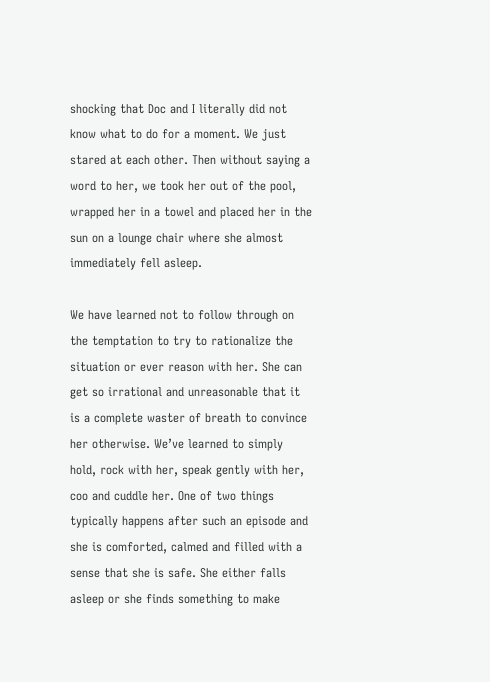shocking that Doc and I literally did not know what to do for a moment. We just stared at each other. Then without saying a word to her, we took her out of the pool, wrapped her in a towel and placed her in the sun on a lounge chair where she almost immediately fell asleep.

We have learned not to follow through on the temptation to try to rationalize the situation or ever reason with her. She can get so irrational and unreasonable that it is a complete waster of breath to convince her otherwise. We’ve learned to simply hold, rock with her, speak gently with her, coo and cuddle her. One of two things typically happens after such an episode and she is comforted, calmed and filled with a sense that she is safe. She either falls asleep or she finds something to make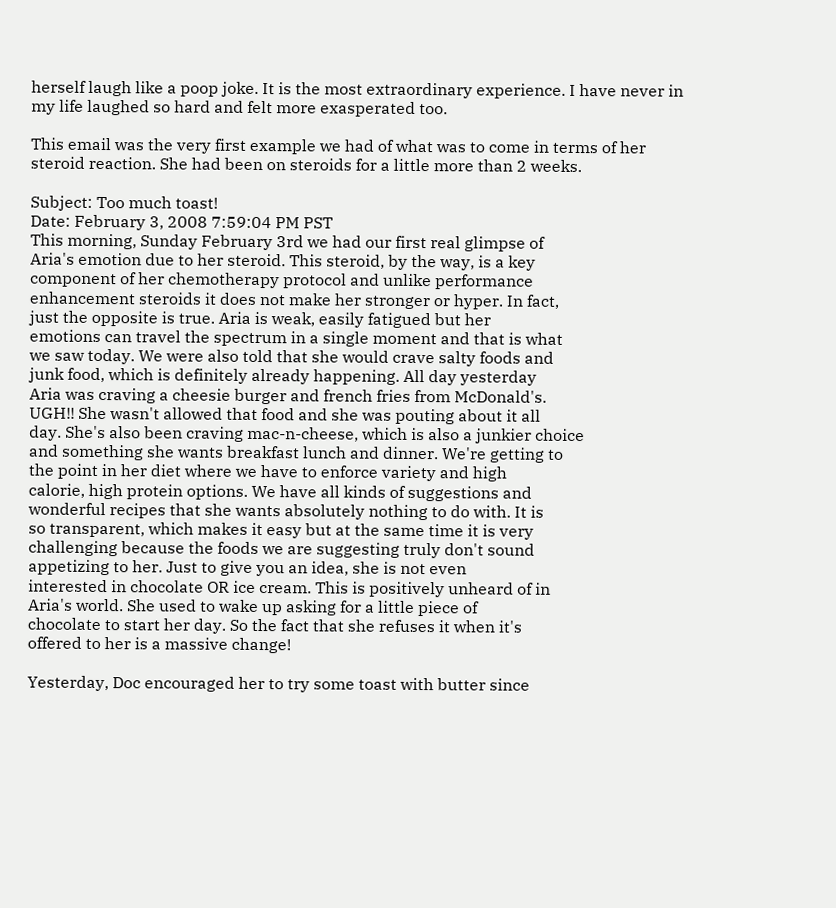herself laugh like a poop joke. It is the most extraordinary experience. I have never in my life laughed so hard and felt more exasperated too.

This email was the very first example we had of what was to come in terms of her steroid reaction. She had been on steroids for a little more than 2 weeks.

Subject: Too much toast!
Date: February 3, 2008 7:59:04 PM PST
This morning, Sunday February 3rd we had our first real glimpse of
Aria's emotion due to her steroid. This steroid, by the way, is a key
component of her chemotherapy protocol and unlike performance
enhancement steroids it does not make her stronger or hyper. In fact,
just the opposite is true. Aria is weak, easily fatigued but her
emotions can travel the spectrum in a single moment and that is what
we saw today. We were also told that she would crave salty foods and
junk food, which is definitely already happening. All day yesterday
Aria was craving a cheesie burger and french fries from McDonald's.
UGH!! She wasn't allowed that food and she was pouting about it all
day. She's also been craving mac-n-cheese, which is also a junkier choice
and something she wants breakfast lunch and dinner. We're getting to
the point in her diet where we have to enforce variety and high
calorie, high protein options. We have all kinds of suggestions and
wonderful recipes that she wants absolutely nothing to do with. It is
so transparent, which makes it easy but at the same time it is very
challenging because the foods we are suggesting truly don't sound
appetizing to her. Just to give you an idea, she is not even
interested in chocolate OR ice cream. This is positively unheard of in
Aria's world. She used to wake up asking for a little piece of
chocolate to start her day. So the fact that she refuses it when it's
offered to her is a massive change!

Yesterday, Doc encouraged her to try some toast with butter since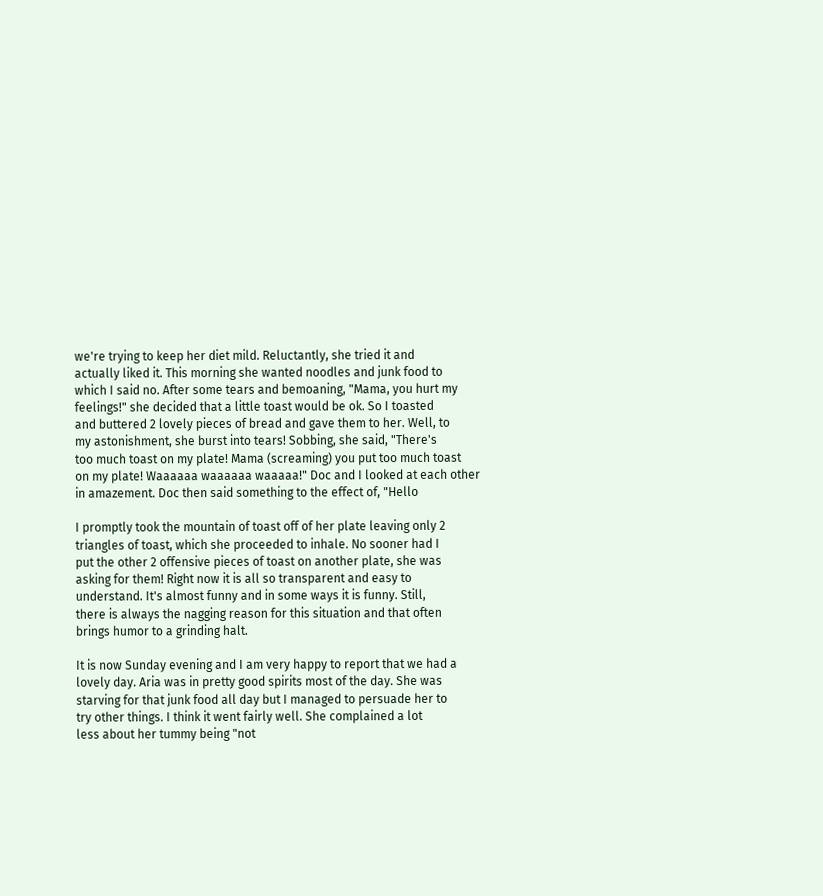we're trying to keep her diet mild. Reluctantly, she tried it and
actually liked it. This morning she wanted noodles and junk food to
which I said no. After some tears and bemoaning, "Mama, you hurt my
feelings!" she decided that a little toast would be ok. So I toasted
and buttered 2 lovely pieces of bread and gave them to her. Well, to
my astonishment, she burst into tears! Sobbing, she said, "There's
too much toast on my plate! Mama (screaming) you put too much toast
on my plate! Waaaaaa waaaaaa waaaaa!" Doc and I looked at each other
in amazement. Doc then said something to the effect of, "Hello

I promptly took the mountain of toast off of her plate leaving only 2
triangles of toast, which she proceeded to inhale. No sooner had I
put the other 2 offensive pieces of toast on another plate, she was
asking for them! Right now it is all so transparent and easy to
understand. It's almost funny and in some ways it is funny. Still,
there is always the nagging reason for this situation and that often
brings humor to a grinding halt.

It is now Sunday evening and I am very happy to report that we had a
lovely day. Aria was in pretty good spirits most of the day. She was
starving for that junk food all day but I managed to persuade her to
try other things. I think it went fairly well. She complained a lot
less about her tummy being "not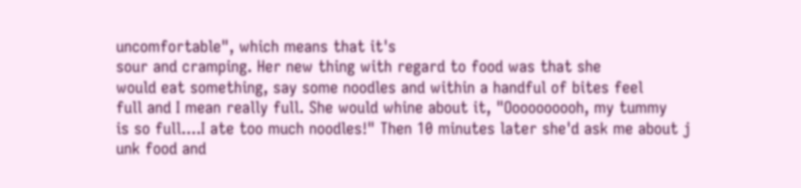uncomfortable", which means that it's
sour and cramping. Her new thing with regard to food was that she
would eat something, say some noodles and within a handful of bites feel
full and I mean really full. She would whine about it, "Oooooooooh, my tummy
is so full....I ate too much noodles!" Then 10 minutes later she'd ask me about j
unk food and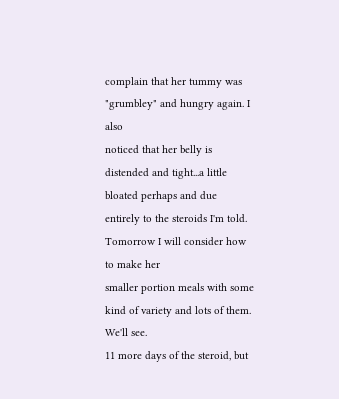complain that her tummy was "grumbley" and hungry again. I also
noticed that her belly is distended and tight...a little bloated perhaps and due
entirely to the steroids I'm told. Tomorrow I will consider how to make her
smaller portion meals with some kind of variety and lots of them. We'll see.
11 more days of the steroid, but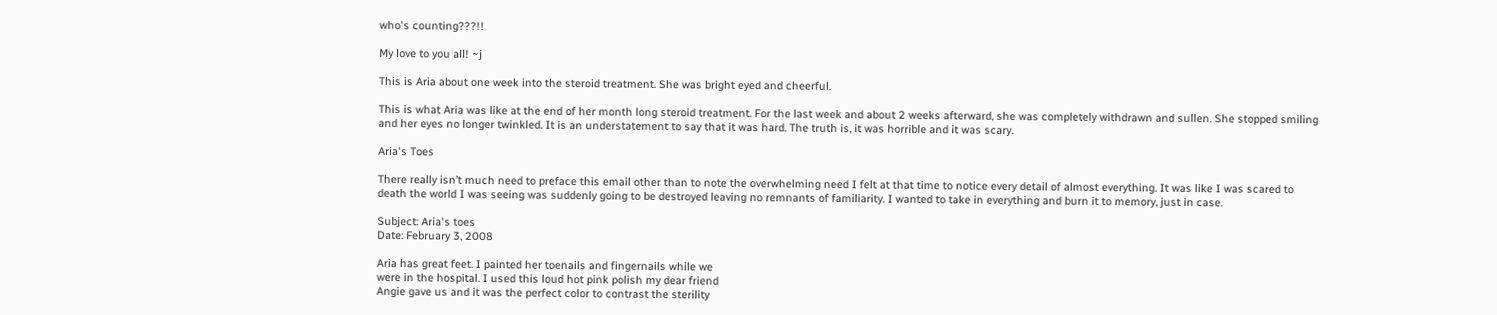who's counting???!!

My love to you all! ~j

This is Aria about one week into the steroid treatment. She was bright eyed and cheerful.

This is what Aria was like at the end of her month long steroid treatment. For the last week and about 2 weeks afterward, she was completely withdrawn and sullen. She stopped smiling and her eyes no longer twinkled. It is an understatement to say that it was hard. The truth is, it was horrible and it was scary.

Aria's Toes

There really isn’t much need to preface this email other than to note the overwhelming need I felt at that time to notice every detail of almost everything. It was like I was scared to death the world I was seeing was suddenly going to be destroyed leaving no remnants of familiarity. I wanted to take in everything and burn it to memory, just in case.

Subject: Aria's toes
Date: February 3, 2008

Aria has great feet. I painted her toenails and fingernails while we
were in the hospital. I used this loud hot pink polish my dear friend
Angie gave us and it was the perfect color to contrast the sterility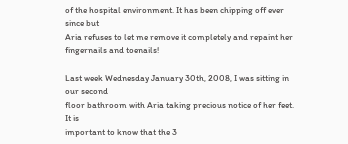of the hospital environment. It has been chipping off ever since but
Aria refuses to let me remove it completely and repaint her
fingernails and toenails!

Last week Wednesday January 30th, 2008, I was sitting in our second
floor bathroom with Aria taking precious notice of her feet. It is
important to know that the 3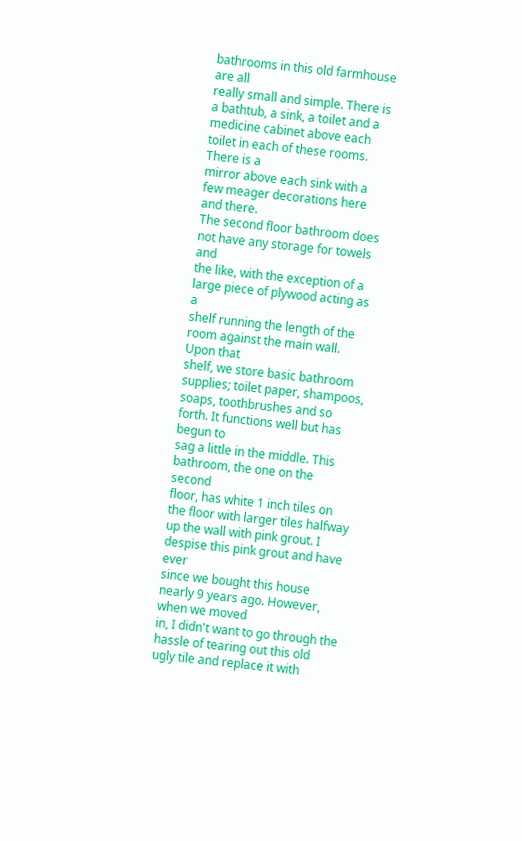bathrooms in this old farmhouse are all
really small and simple. There is a bathtub, a sink, a toilet and a
medicine cabinet above each toilet in each of these rooms. There is a
mirror above each sink with a few meager decorations here and there.
The second floor bathroom does not have any storage for towels and
the like, with the exception of a large piece of plywood acting as a
shelf running the length of the room against the main wall. Upon that
shelf, we store basic bathroom supplies; toilet paper, shampoos,
soaps, toothbrushes and so forth. It functions well but has begun to
sag a little in the middle. This bathroom, the one on the second
floor, has white 1 inch tiles on the floor with larger tiles halfway
up the wall with pink grout. I despise this pink grout and have ever
since we bought this house nearly 9 years ago. However, when we moved
in, I didn't want to go through the hassle of tearing out this old
ugly tile and replace it with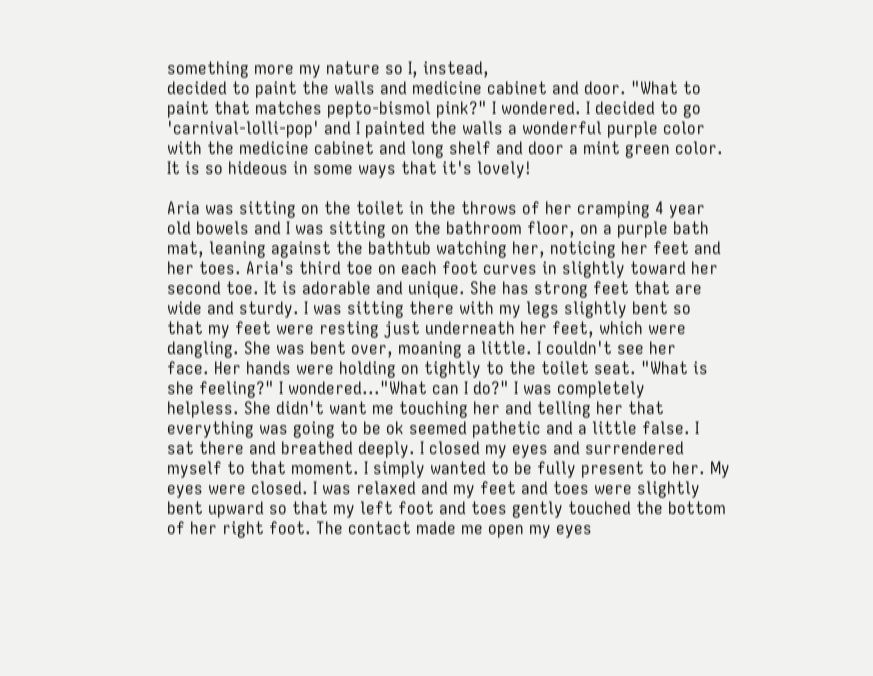something more my nature so I, instead,
decided to paint the walls and medicine cabinet and door. "What to
paint that matches pepto-bismol pink?" I wondered. I decided to go
'carnival-lolli-pop' and I painted the walls a wonderful purple color
with the medicine cabinet and long shelf and door a mint green color.
It is so hideous in some ways that it's lovely!

Aria was sitting on the toilet in the throws of her cramping 4 year
old bowels and I was sitting on the bathroom floor, on a purple bath
mat, leaning against the bathtub watching her, noticing her feet and
her toes. Aria's third toe on each foot curves in slightly toward her
second toe. It is adorable and unique. She has strong feet that are
wide and sturdy. I was sitting there with my legs slightly bent so
that my feet were resting just underneath her feet, which were
dangling. She was bent over, moaning a little. I couldn't see her
face. Her hands were holding on tightly to the toilet seat. "What is
she feeling?" I wondered..."What can I do?" I was completely
helpless. She didn't want me touching her and telling her that
everything was going to be ok seemed pathetic and a little false. I
sat there and breathed deeply. I closed my eyes and surrendered
myself to that moment. I simply wanted to be fully present to her. My
eyes were closed. I was relaxed and my feet and toes were slightly
bent upward so that my left foot and toes gently touched the bottom
of her right foot. The contact made me open my eyes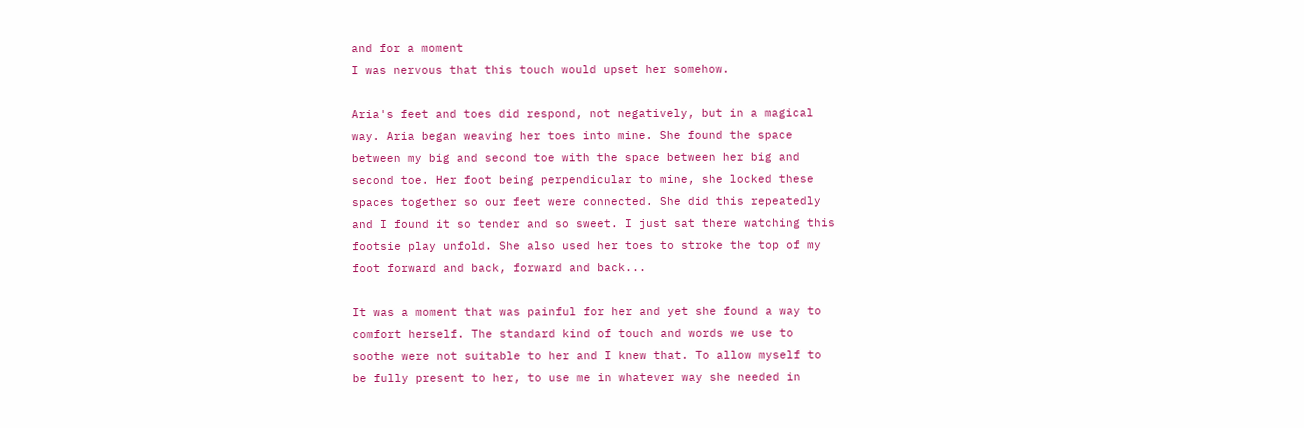and for a moment
I was nervous that this touch would upset her somehow.

Aria's feet and toes did respond, not negatively, but in a magical
way. Aria began weaving her toes into mine. She found the space
between my big and second toe with the space between her big and
second toe. Her foot being perpendicular to mine, she locked these
spaces together so our feet were connected. She did this repeatedly
and I found it so tender and so sweet. I just sat there watching this
footsie play unfold. She also used her toes to stroke the top of my
foot forward and back, forward and back...

It was a moment that was painful for her and yet she found a way to
comfort herself. The standard kind of touch and words we use to
soothe were not suitable to her and I knew that. To allow myself to
be fully present to her, to use me in whatever way she needed in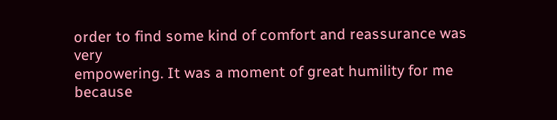order to find some kind of comfort and reassurance was very
empowering. It was a moment of great humility for me because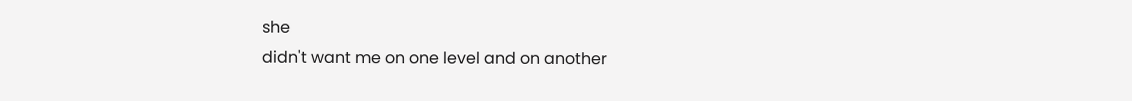she
didn't want me on one level and on another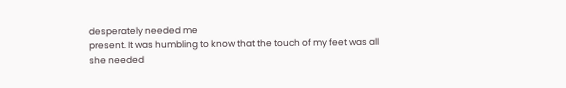desperately needed me
present. It was humbling to know that the touch of my feet was all
she needed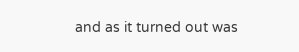and as it turned out was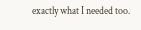exactly what I needed too.